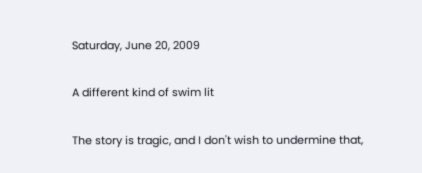Saturday, June 20, 2009

A different kind of swim lit

The story is tragic, and I don't wish to undermine that,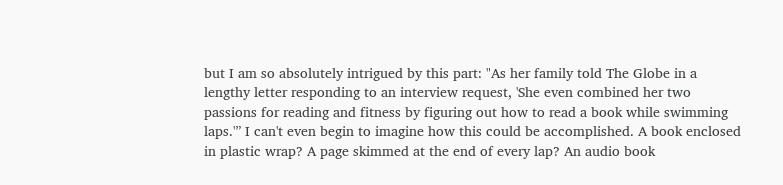but I am so absolutely intrigued by this part: "As her family told The Globe in a lengthy letter responding to an interview request, 'She even combined her two passions for reading and fitness by figuring out how to read a book while swimming laps.'” I can't even begin to imagine how this could be accomplished. A book enclosed in plastic wrap? A page skimmed at the end of every lap? An audio book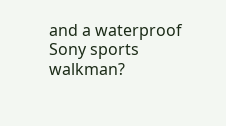and a waterproof Sony sports walkman?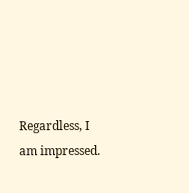Regardless, I am impressed.